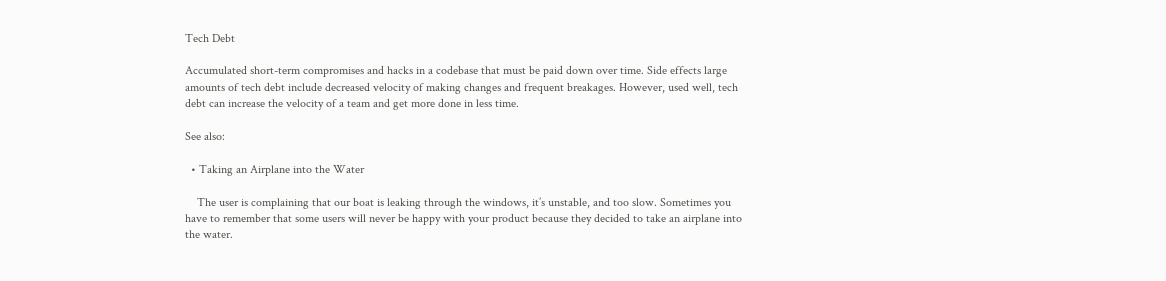Tech Debt

Accumulated short-term compromises and hacks in a codebase that must be paid down over time. Side effects large amounts of tech debt include decreased velocity of making changes and frequent breakages. However, used well, tech debt can increase the velocity of a team and get more done in less time.

See also:

  • Taking an Airplane into the Water

    The user is complaining that our boat is leaking through the windows, it’s unstable, and too slow. Sometimes you have to remember that some users will never be happy with your product because they decided to take an airplane into the water.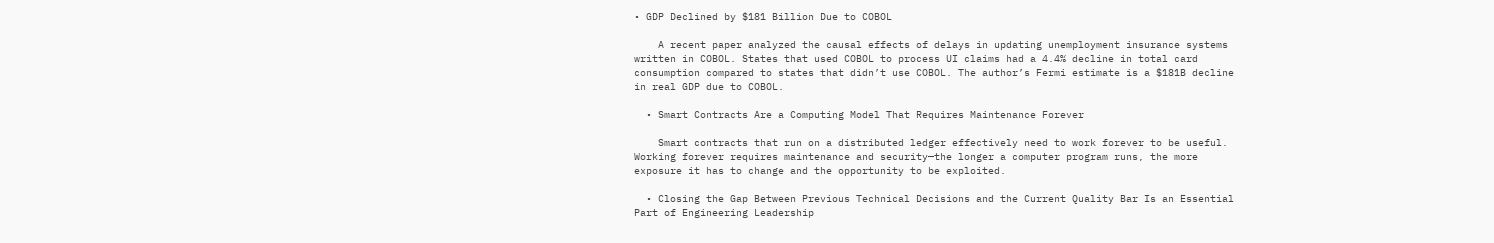• GDP Declined by $181 Billion Due to COBOL

    A recent paper analyzed the causal effects of delays in updating unemployment insurance systems written in COBOL. States that used COBOL to process UI claims had a 4.4% decline in total card consumption compared to states that didn’t use COBOL. The author’s Fermi estimate is a $181B decline in real GDP due to COBOL.

  • Smart Contracts Are a Computing Model That Requires Maintenance Forever

    Smart contracts that run on a distributed ledger effectively need to work forever to be useful. Working forever requires maintenance and security—the longer a computer program runs, the more exposure it has to change and the opportunity to be exploited.

  • Closing the Gap Between Previous Technical Decisions and the Current Quality Bar Is an Essential Part of Engineering Leadership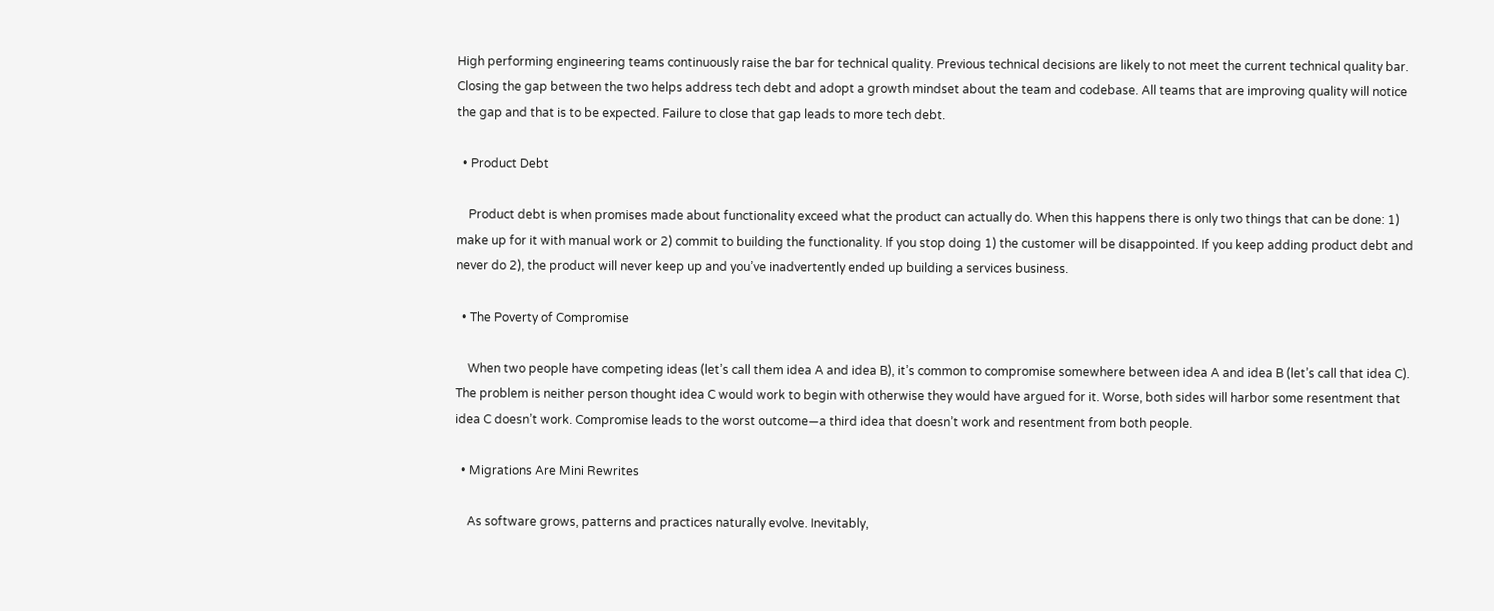High performing engineering teams continuously raise the bar for technical quality. Previous technical decisions are likely to not meet the current technical quality bar. Closing the gap between the two helps address tech debt and adopt a growth mindset about the team and codebase. All teams that are improving quality will notice the gap and that is to be expected. Failure to close that gap leads to more tech debt.

  • Product Debt

    Product debt is when promises made about functionality exceed what the product can actually do. When this happens there is only two things that can be done: 1) make up for it with manual work or 2) commit to building the functionality. If you stop doing 1) the customer will be disappointed. If you keep adding product debt and never do 2), the product will never keep up and you’ve inadvertently ended up building a services business.

  • The Poverty of Compromise

    When two people have competing ideas (let’s call them idea A and idea B), it’s common to compromise somewhere between idea A and idea B (let’s call that idea C). The problem is neither person thought idea C would work to begin with otherwise they would have argued for it. Worse, both sides will harbor some resentment that idea C doesn’t work. Compromise leads to the worst outcome—a third idea that doesn’t work and resentment from both people.

  • Migrations Are Mini Rewrites

    As software grows, patterns and practices naturally evolve. Inevitably,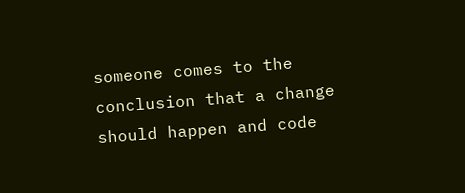someone comes to the conclusion that a change should happen and code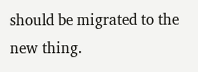should be migrated to the new thing.